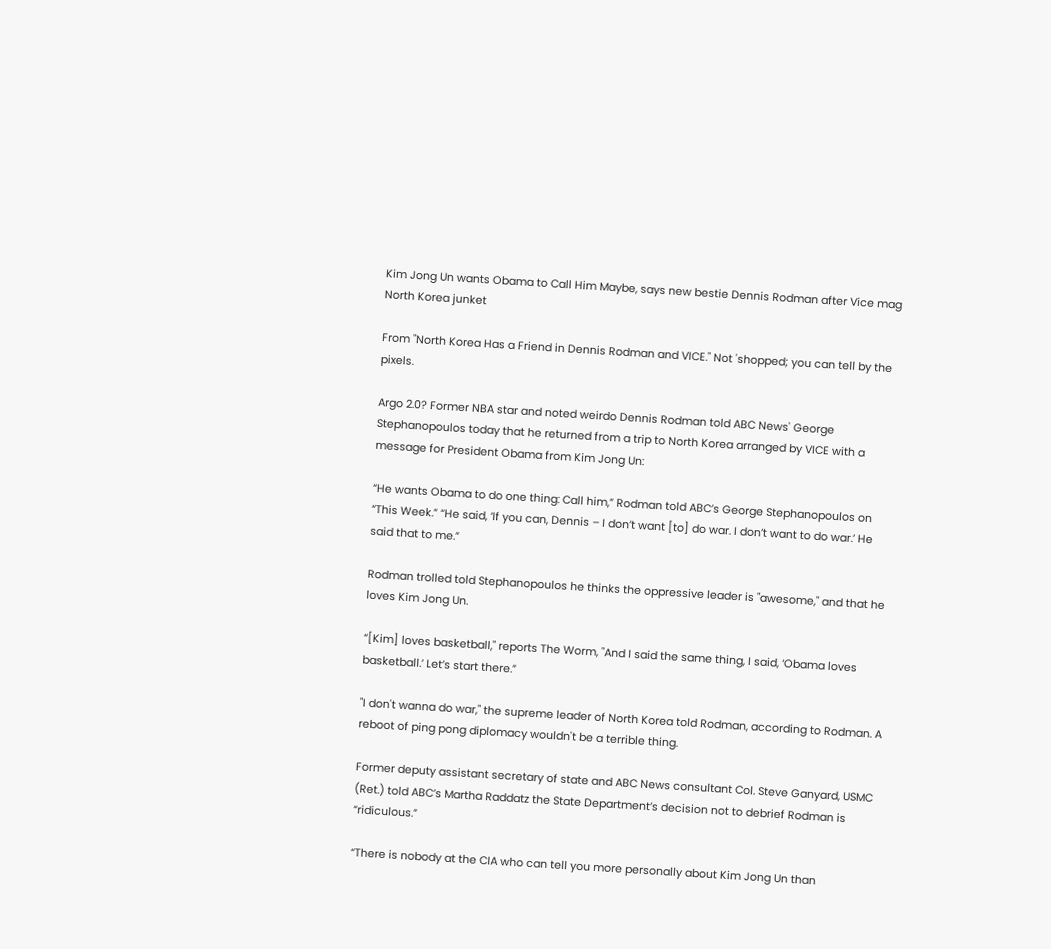Kim Jong Un wants Obama to Call Him Maybe, says new bestie Dennis Rodman after Vice mag North Korea junket

From "North Korea Has a Friend in Dennis Rodman and VICE." Not 'shopped; you can tell by the pixels.

Argo 2.0? Former NBA star and noted weirdo Dennis Rodman told ABC News' George Stephanopoulos today that he returned from a trip to North Korea arranged by VICE with a message for President Obama from Kim Jong Un:

“He wants Obama to do one thing: Call him,” Rodman told ABC’s George Stephanopoulos on “This Week.” “He said, ‘If you can, Dennis – I don’t want [to] do war. I don’t want to do war.’ He said that to me.”

Rodman trolled told Stephanopoulos he thinks the oppressive leader is "awesome," and that he loves Kim Jong Un.

“[Kim] loves basketball," reports The Worm, "And I said the same thing, I said, ‘Obama loves basketball.’ Let’s start there.”

"I don't wanna do war," the supreme leader of North Korea told Rodman, according to Rodman. A reboot of ping pong diplomacy wouldn't be a terrible thing.

Former deputy assistant secretary of state and ABC News consultant Col. Steve Ganyard, USMC (Ret.) told ABC’s Martha Raddatz the State Department’s decision not to debrief Rodman is “ridiculous.”

“There is nobody at the CIA who can tell you more personally about Kim Jong Un than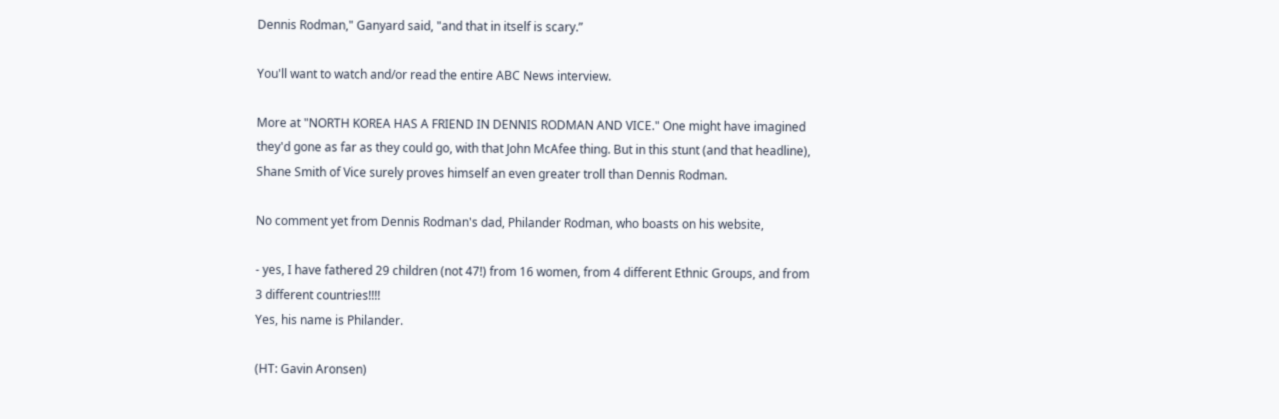Dennis Rodman," Ganyard said, "and that in itself is scary.”

You'll want to watch and/or read the entire ABC News interview.

More at "NORTH KOREA HAS A FRIEND IN DENNIS RODMAN AND VICE." One might have imagined they'd gone as far as they could go, with that John McAfee thing. But in this stunt (and that headline), Shane Smith of Vice surely proves himself an even greater troll than Dennis Rodman.

No comment yet from Dennis Rodman's dad, Philander Rodman, who boasts on his website,

- yes, I have fathered 29 children (not 47!) from 16 women, from 4 different Ethnic Groups, and from 3 different countries!!!!
Yes, his name is Philander.

(HT: Gavin Aronsen)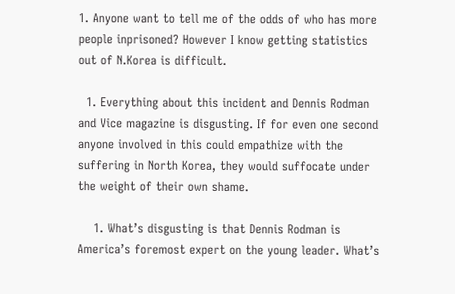1. Anyone want to tell me of the odds of who has more people inprisoned? However I know getting statistics out of N.Korea is difficult.

  1. Everything about this incident and Dennis Rodman and Vice magazine is disgusting. If for even one second anyone involved in this could empathize with the suffering in North Korea, they would suffocate under the weight of their own shame.

    1. What’s disgusting is that Dennis Rodman is America’s foremost expert on the young leader. What’s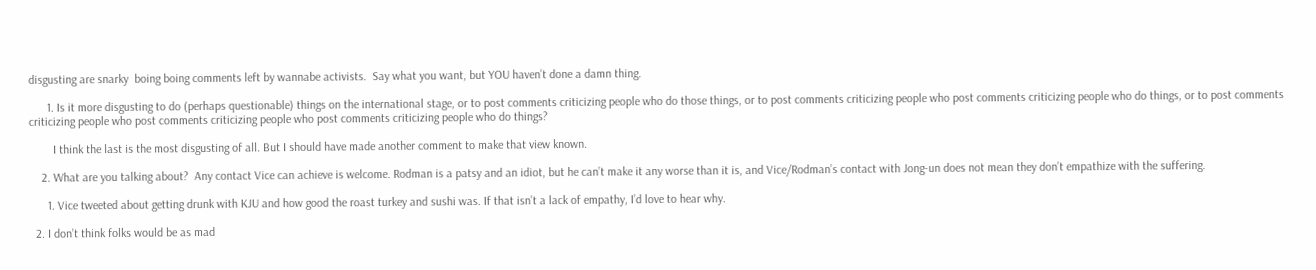disgusting are snarky  boing boing comments left by wannabe activists.  Say what you want, but YOU haven’t done a damn thing.

      1. Is it more disgusting to do (perhaps questionable) things on the international stage, or to post comments criticizing people who do those things, or to post comments criticizing people who post comments criticizing people who do things, or to post comments criticizing people who post comments criticizing people who post comments criticizing people who do things?

        I think the last is the most disgusting of all. But I should have made another comment to make that view known.

    2. What are you talking about?  Any contact Vice can achieve is welcome. Rodman is a patsy and an idiot, but he can’t make it any worse than it is, and Vice/Rodman’s contact with Jong-un does not mean they don’t empathize with the suffering.

      1. Vice tweeted about getting drunk with KJU and how good the roast turkey and sushi was. If that isn’t a lack of empathy, I’d love to hear why.

  2. I don’t think folks would be as mad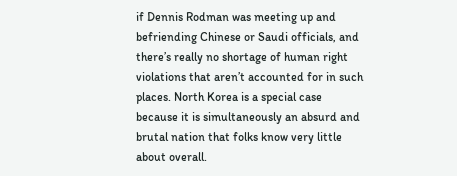if Dennis Rodman was meeting up and befriending Chinese or Saudi officials, and there’s really no shortage of human right violations that aren’t accounted for in such places. North Korea is a special case because it is simultaneously an absurd and brutal nation that folks know very little about overall.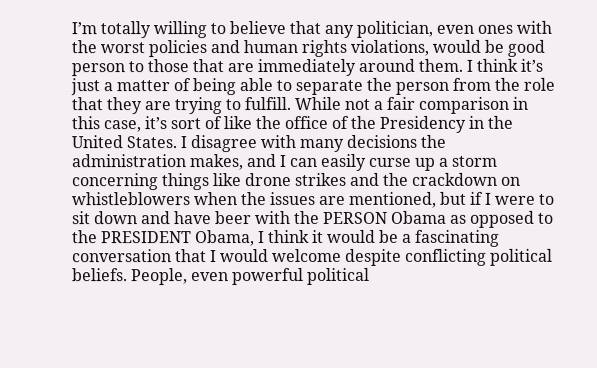I’m totally willing to believe that any politician, even ones with the worst policies and human rights violations, would be good person to those that are immediately around them. I think it’s just a matter of being able to separate the person from the role that they are trying to fulfill. While not a fair comparison in this case, it’s sort of like the office of the Presidency in the United States. I disagree with many decisions the administration makes, and I can easily curse up a storm concerning things like drone strikes and the crackdown on whistleblowers when the issues are mentioned, but if I were to sit down and have beer with the PERSON Obama as opposed to the PRESIDENT Obama, I think it would be a fascinating conversation that I would welcome despite conflicting political beliefs. People, even powerful political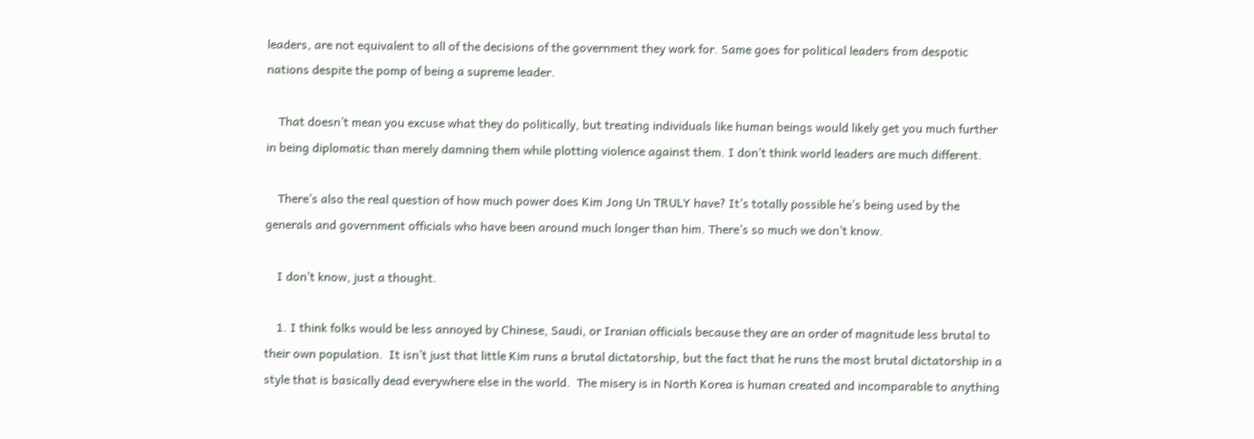leaders, are not equivalent to all of the decisions of the government they work for. Same goes for political leaders from despotic nations despite the pomp of being a supreme leader.

    That doesn’t mean you excuse what they do politically, but treating individuals like human beings would likely get you much further in being diplomatic than merely damning them while plotting violence against them. I don’t think world leaders are much different.

    There’s also the real question of how much power does Kim Jong Un TRULY have? It’s totally possible he’s being used by the generals and government officials who have been around much longer than him. There’s so much we don’t know.

    I don’t know, just a thought.

    1. I think folks would be less annoyed by Chinese, Saudi, or Iranian officials because they are an order of magnitude less brutal to their own population.  It isn’t just that little Kim runs a brutal dictatorship, but the fact that he runs the most brutal dictatorship in a style that is basically dead everywhere else in the world.  The misery is in North Korea is human created and incomparable to anything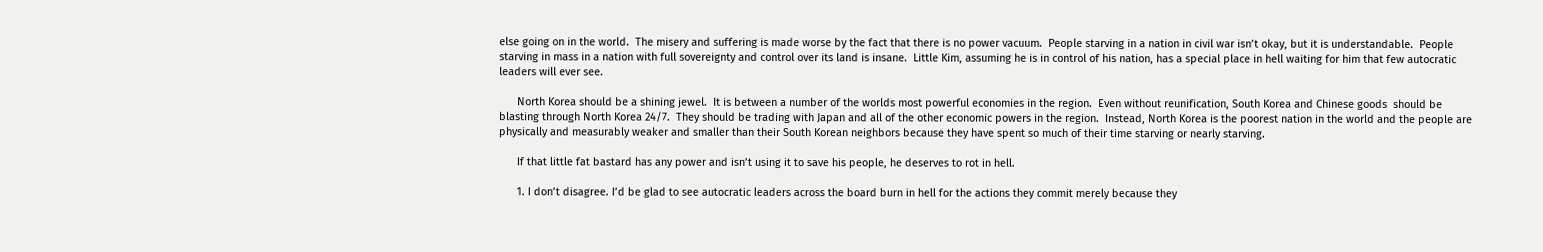else going on in the world.  The misery and suffering is made worse by the fact that there is no power vacuum.  People starving in a nation in civil war isn’t okay, but it is understandable.  People starving in mass in a nation with full sovereignty and control over its land is insane.  Little Kim, assuming he is in control of his nation, has a special place in hell waiting for him that few autocratic leaders will ever see.

      North Korea should be a shining jewel.  It is between a number of the worlds most powerful economies in the region.  Even without reunification, South Korea and Chinese goods  should be blasting through North Korea 24/7.  They should be trading with Japan and all of the other economic powers in the region.  Instead, North Korea is the poorest nation in the world and the people are physically and measurably weaker and smaller than their South Korean neighbors because they have spent so much of their time starving or nearly starving.

      If that little fat bastard has any power and isn’t using it to save his people, he deserves to rot in hell.

      1. I don’t disagree. I’d be glad to see autocratic leaders across the board burn in hell for the actions they commit merely because they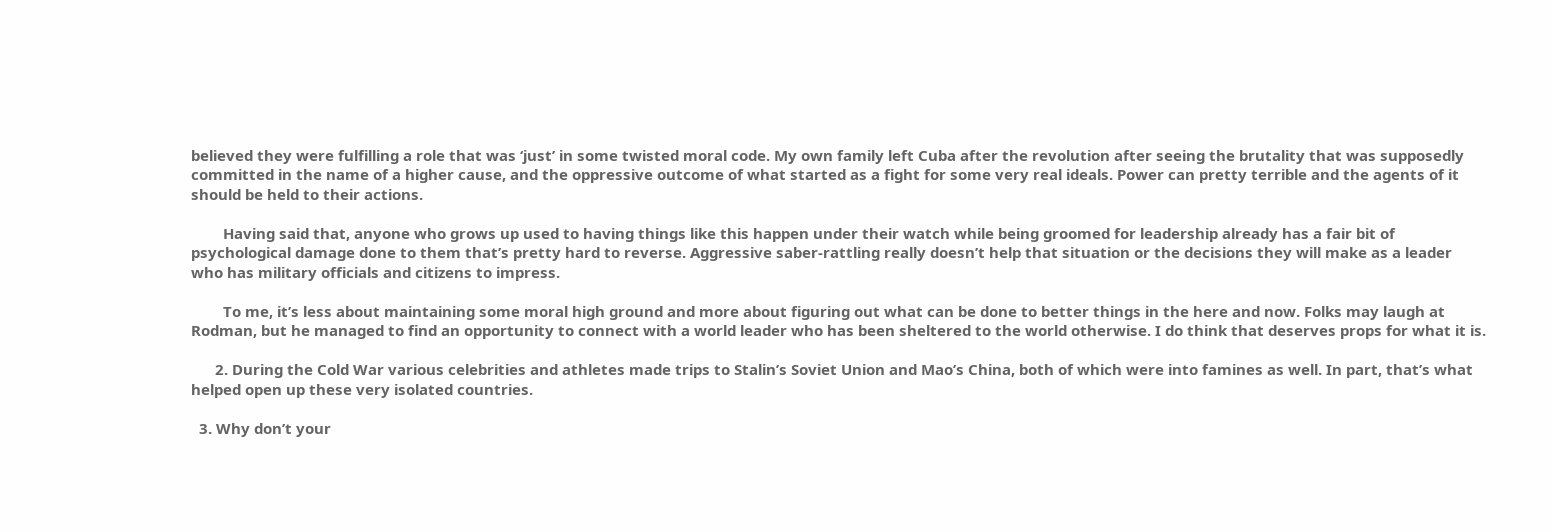believed they were fulfilling a role that was ‘just’ in some twisted moral code. My own family left Cuba after the revolution after seeing the brutality that was supposedly committed in the name of a higher cause, and the oppressive outcome of what started as a fight for some very real ideals. Power can pretty terrible and the agents of it should be held to their actions.

        Having said that, anyone who grows up used to having things like this happen under their watch while being groomed for leadership already has a fair bit of psychological damage done to them that’s pretty hard to reverse. Aggressive saber-rattling really doesn’t help that situation or the decisions they will make as a leader who has military officials and citizens to impress.

        To me, it’s less about maintaining some moral high ground and more about figuring out what can be done to better things in the here and now. Folks may laugh at Rodman, but he managed to find an opportunity to connect with a world leader who has been sheltered to the world otherwise. I do think that deserves props for what it is.

      2. During the Cold War various celebrities and athletes made trips to Stalin’s Soviet Union and Mao’s China, both of which were into famines as well. In part, that’s what helped open up these very isolated countries.

  3. Why don’t your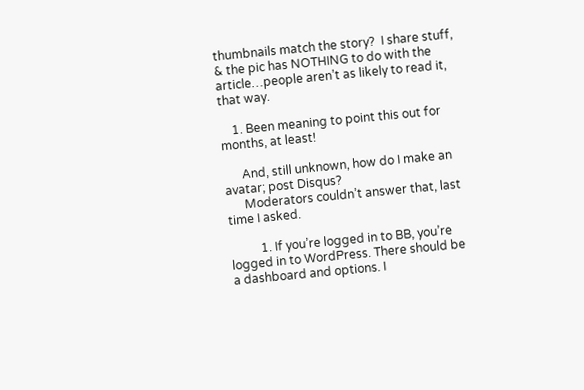thumbnails match the story?  I share stuff, & the pic has NOTHING to do with the article…people aren’t as likely to read it, that way.

    1. Been meaning to point this out for months, at least!

      And, still unknown, how do I make an avatar; post Disqus?
      Moderators couldn’t answer that, last time I asked.

          1. If you’re logged in to BB, you’re logged in to WordPress. There should be a dashboard and options. I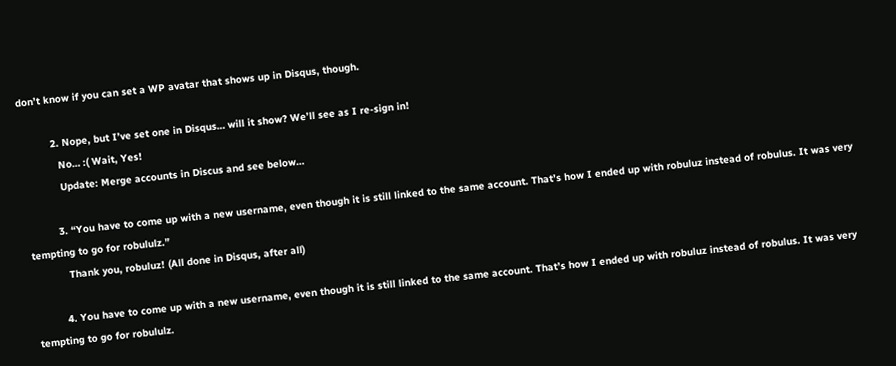don’t know if you can set a WP avatar that shows up in Disqus, though.

          2. Nope, but I’ve set one in Disqus… will it show? We’ll see as I re-sign in!
            No… :( Wait, Yes!
            Update: Merge accounts in Discus and see below…

          3. “You have to come up with a new username, even though it is still linked to the same account. That’s how I ended up with robuluz instead of robulus. It was very tempting to go for robululz.”
            Thank you, robuluz! (All done in Disqus, after all)

          4. You have to come up with a new username, even though it is still linked to the same account. That’s how I ended up with robuluz instead of robulus. It was very tempting to go for robululz.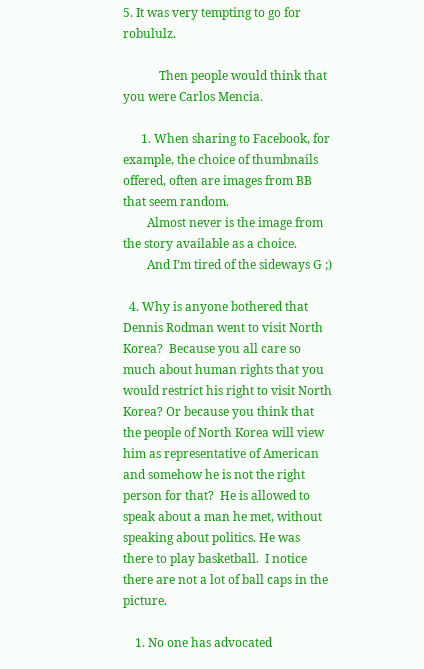5. It was very tempting to go for robululz.

            Then people would think that you were Carlos Mencia.

      1. When sharing to Facebook, for example, the choice of thumbnails offered, often are images from BB that seem random.
        Almost never is the image from the story available as a choice.
        And I’m tired of the sideways G ;)

  4. Why is anyone bothered that Dennis Rodman went to visit North Korea?  Because you all care so much about human rights that you would restrict his right to visit North Korea? Or because you think that the people of North Korea will view him as representative of American and somehow he is not the right person for that?  He is allowed to speak about a man he met, without speaking about politics. He was there to play basketball.  I notice there are not a lot of ball caps in the picture.

    1. No one has advocated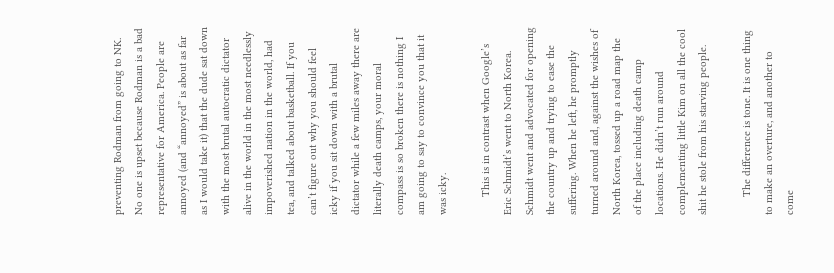preventing Rodman from going to NK. No one is upset because Rodman is a bad representative for America. People are annoyed (and “annoyed” is about as far as I would take it) that the dude sat down with the most brutal autocratic dictator alive in the world in the most needlessly impoverished nation in the world, had tea, and talked about basketball. If you can’t figure out why you should feel icky if you sit down with a brutal dictator while a few miles away there are literally death camps, your moral compass is so broken there is nothing I am going to say to convince you that it was icky.

      This is in contrast when Google’s Eric Schmidt’s went to North Korea. Schmidt went and advocated for opening the country up and trying to ease the suffering. When he left, he promptly turned around and, against the wishes of North Korea, tossed up a road map the of the place including death camp locations. He didn’t run around complementing little Kim on all the cool shit he stole from his starving people.

      The difference is tone. It is one thing to make an overture, and another to come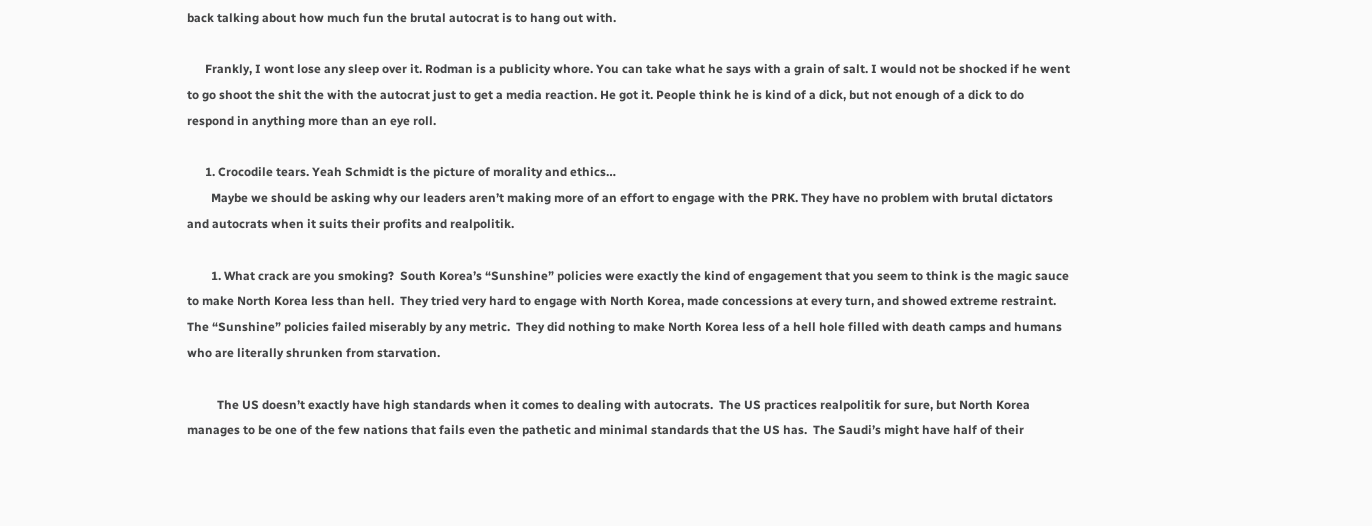back talking about how much fun the brutal autocrat is to hang out with.

      Frankly, I wont lose any sleep over it. Rodman is a publicity whore. You can take what he says with a grain of salt. I would not be shocked if he went to go shoot the shit the with the autocrat just to get a media reaction. He got it. People think he is kind of a dick, but not enough of a dick to do respond in anything more than an eye roll.

      1. Crocodile tears. Yeah Schmidt is the picture of morality and ethics…
        Maybe we should be asking why our leaders aren’t making more of an effort to engage with the PRK. They have no problem with brutal dictators and autocrats when it suits their profits and realpolitik.

        1. What crack are you smoking?  South Korea’s “Sunshine” policies were exactly the kind of engagement that you seem to think is the magic sauce to make North Korea less than hell.  They tried very hard to engage with North Korea, made concessions at every turn, and showed extreme restraint.  The “Sunshine” policies failed miserably by any metric.  They did nothing to make North Korea less of a hell hole filled with death camps and humans who are literally shrunken from starvation.

          The US doesn’t exactly have high standards when it comes to dealing with autocrats.  The US practices realpolitik for sure, but North Korea manages to be one of the few nations that fails even the pathetic and minimal standards that the US has.  The Saudi’s might have half of their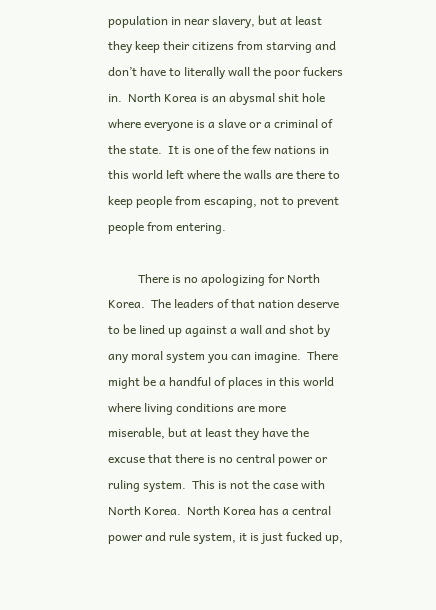population in near slavery, but at least they keep their citizens from starving and don’t have to literally wall the poor fuckers in.  North Korea is an abysmal shit hole where everyone is a slave or a criminal of the state.  It is one of the few nations in this world left where the walls are there to keep people from escaping, not to prevent people from entering.

          There is no apologizing for North Korea.  The leaders of that nation deserve to be lined up against a wall and shot by any moral system you can imagine.  There might be a handful of places in this world where living conditions are more miserable, but at least they have the excuse that there is no central power or ruling system.  This is not the case with North Korea.  North Korea has a central power and rule system, it is just fucked up,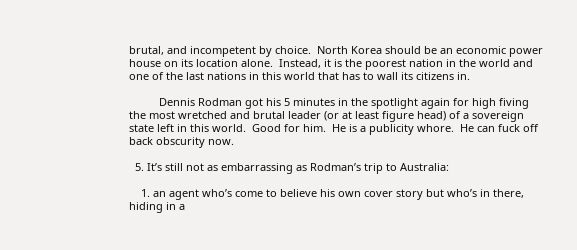brutal, and incompetent by choice.  North Korea should be an economic power house on its location alone.  Instead, it is the poorest nation in the world and one of the last nations in this world that has to wall its citizens in.

          Dennis Rodman got his 5 minutes in the spotlight again for high fiving the most wretched and brutal leader (or at least figure head) of a sovereign state left in this world.  Good for him.  He is a publicity whore.  He can fuck off back obscurity now.

  5. It’s still not as embarrassing as Rodman’s trip to Australia:

    1. an agent who’s come to believe his own cover story but who’s in there, hiding in a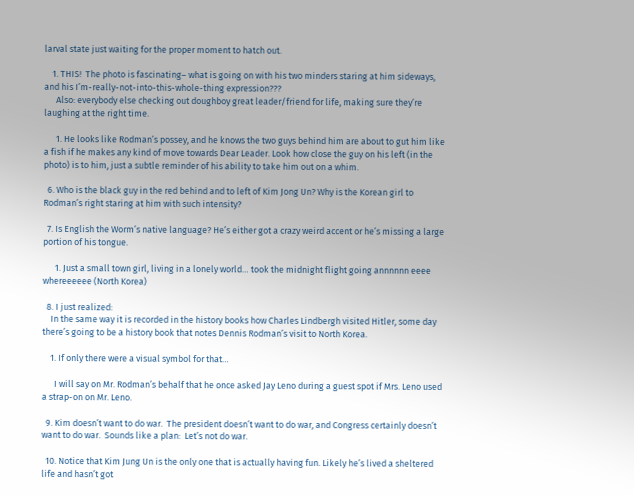larval state just waiting for the proper moment to hatch out.

    1. THIS!  The photo is fascinating– what is going on with his two minders staring at him sideways, and his I’m-really-not-into-this-whole-thing expression???
      Also: everybody else checking out doughboy great leader/friend for life, making sure they’re laughing at the right time.

      1. He looks like Rodman’s possey, and he knows the two guys behind him are about to gut him like a fish if he makes any kind of move towards Dear Leader. Look how close the guy on his left (in the photo) is to him, just a subtle reminder of his ability to take him out on a whim.

  6. Who is the black guy in the red behind and to left of Kim Jong Un? Why is the Korean girl to Rodman’s right staring at him with such intensity?

  7. Is English the Worm’s native language? He’s either got a crazy weird accent or he’s missing a large portion of his tongue.

      1. Just a small town girl, living in a lonely world… took the midnight flight going annnnnn eeee whereeeeee (North Korea)

  8. I just realized:
    In the same way it is recorded in the history books how Charles Lindbergh visited Hitler, some day there’s going to be a history book that notes Dennis Rodman’s visit to North Korea.

    1. If only there were a visual symbol for that…

      I will say on Mr. Rodman’s behalf that he once asked Jay Leno during a guest spot if Mrs. Leno used a strap-on on Mr. Leno.

  9. Kim doesn’t want to do war.  The president doesn’t want to do war, and Congress certainly doesn’t want to do war.  Sounds like a plan:  Let’s not do war.

  10. Notice that Kim Jung Un is the only one that is actually having fun. Likely he’s lived a sheltered life and hasn’t got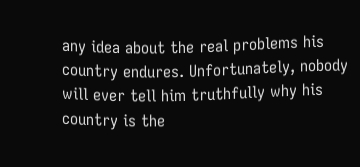any idea about the real problems his country endures. Unfortunately, nobody will ever tell him truthfully why his country is the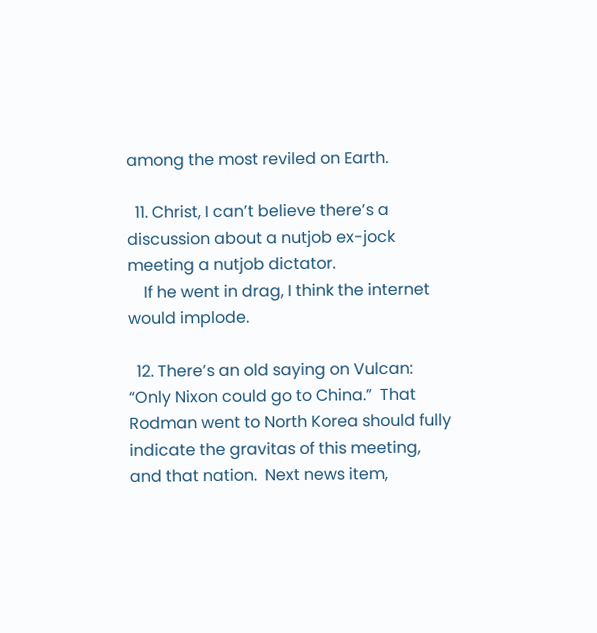among the most reviled on Earth.

  11. Christ, I can’t believe there’s a discussion about a nutjob ex-jock meeting a nutjob dictator.
    If he went in drag, I think the internet would implode.

  12. There’s an old saying on Vulcan:  “Only Nixon could go to China.”  That Rodman went to North Korea should fully indicate the gravitas of this meeting, and that nation.  Next news item,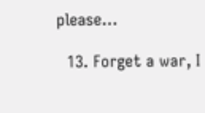please…

  13. Forget a war, I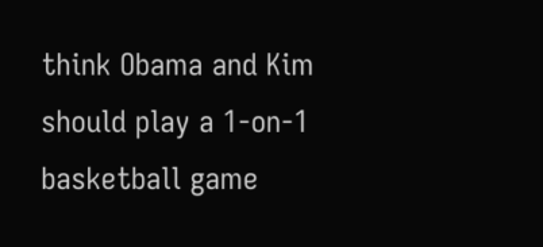think Obama and Kim should play a 1-on-1 basketball game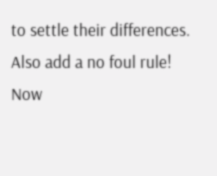to settle their differences. Also add a no foul rule! Now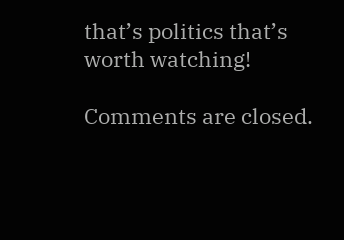that’s politics that’s worth watching!

Comments are closed.